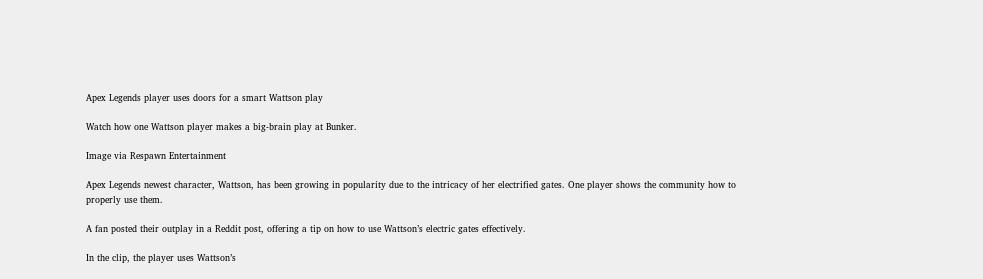Apex Legends player uses doors for a smart Wattson play

Watch how one Wattson player makes a big-brain play at Bunker.

Image via Respawn Entertainment

Apex Legends newest character, Wattson, has been growing in popularity due to the intricacy of her electrified gates. One player shows the community how to properly use them.

A fan posted their outplay in a Reddit post, offering a tip on how to use Wattson’s electric gates effectively.

In the clip, the player uses Wattson’s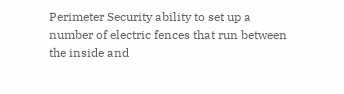Perimeter Security ability to set up a number of electric fences that run between the inside and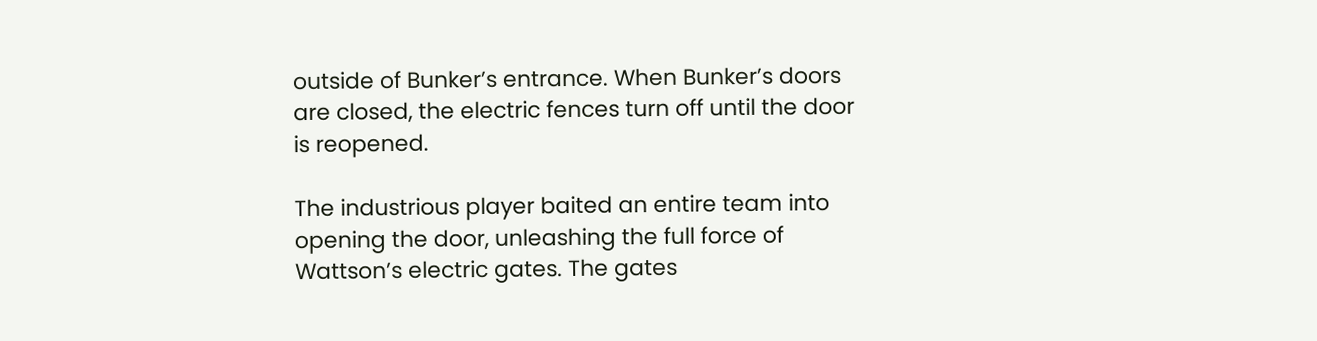outside of Bunker’s entrance. When Bunker’s doors are closed, the electric fences turn off until the door is reopened.

The industrious player baited an entire team into opening the door, unleashing the full force of Wattson’s electric gates. The gates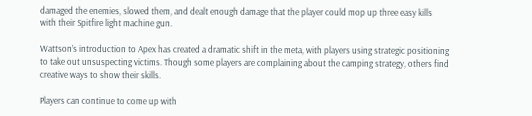damaged the enemies, slowed them, and dealt enough damage that the player could mop up three easy kills with their Spitfire light machine gun.

Wattson’s introduction to Apex has created a dramatic shift in the meta, with players using strategic positioning to take out unsuspecting victims. Though some players are complaining about the camping strategy, others find creative ways to show their skills.

Players can continue to come up with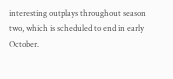interesting outplays throughout season two, which is scheduled to end in early October.